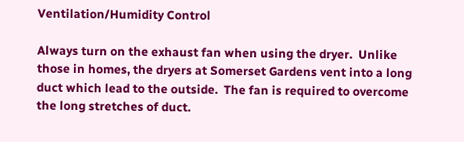Ventilation/Humidity Control

Always turn on the exhaust fan when using the dryer.  Unlike those in homes, the dryers at Somerset Gardens vent into a long duct which lead to the outside.  The fan is required to overcome the long stretches of duct.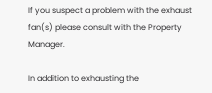If you suspect a problem with the exhaust fan(s) please consult with the Property Manager.

In addition to exhausting the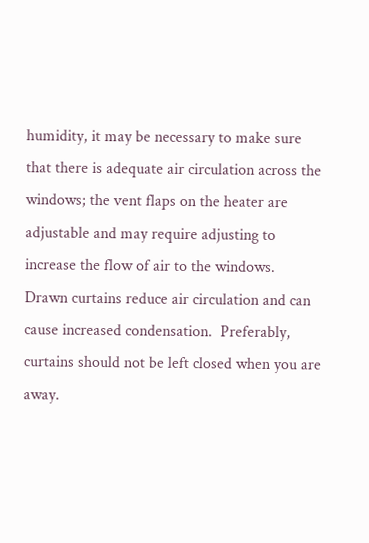humidity, it may be necessary to make sure that there is adequate air circulation across the windows; the vent flaps on the heater are adjustable and may require adjusting to increase the flow of air to the windows.  Drawn curtains reduce air circulation and can cause increased condensation.  Preferably, curtains should not be left closed when you are away.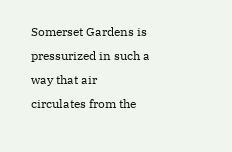Somerset Gardens is pressurized in such a way that air circulates from the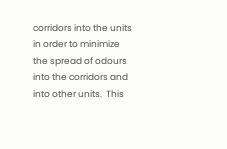corridors into the units in order to minimize the spread of odours into the corridors and into other units.  This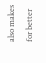also makes for better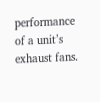performance of a unit’s exhaust fans.